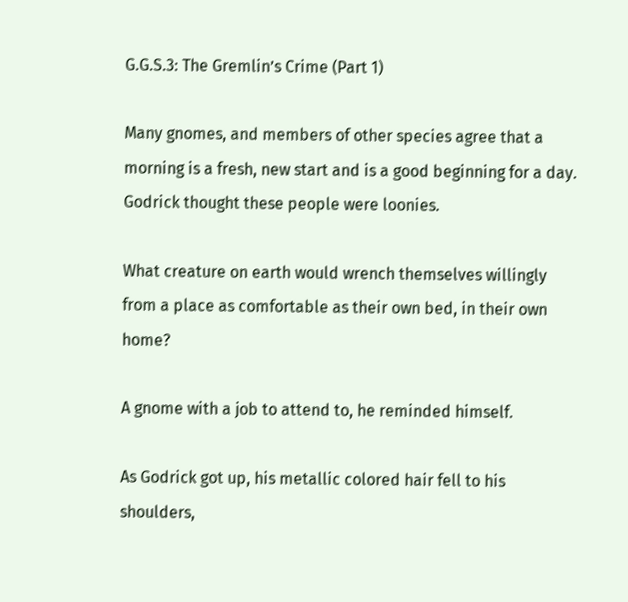G.G.S.3: The Gremlin’s Crime (Part 1)

Many gnomes, and members of other species agree that a morning is a fresh, new start and is a good beginning for a day.  Godrick thought these people were loonies.

What creature on earth would wrench themselves willingly from a place as comfortable as their own bed, in their own home?

A gnome with a job to attend to, he reminded himself.

As Godrick got up, his metallic colored hair fell to his shoulders,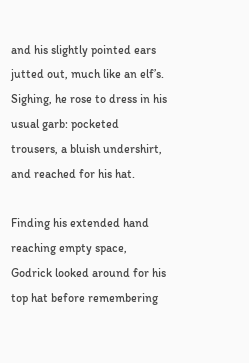and his slightly pointed ears jutted out, much like an elf’s.  Sighing, he rose to dress in his usual garb: pocketed trousers, a bluish undershirt, and reached for his hat.

Finding his extended hand reaching empty space, Godrick looked around for his top hat before remembering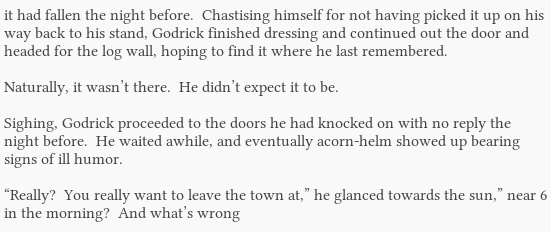it had fallen the night before.  Chastising himself for not having picked it up on his way back to his stand, Godrick finished dressing and continued out the door and headed for the log wall, hoping to find it where he last remembered.

Naturally, it wasn’t there.  He didn’t expect it to be.

Sighing, Godrick proceeded to the doors he had knocked on with no reply the night before.  He waited awhile, and eventually acorn-helm showed up bearing signs of ill humor.

“Really?  You really want to leave the town at,” he glanced towards the sun,” near 6 in the morning?  And what’s wrong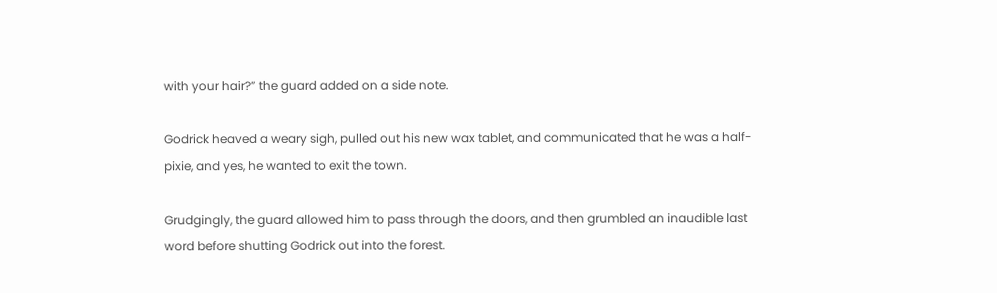with your hair?” the guard added on a side note.

Godrick heaved a weary sigh, pulled out his new wax tablet, and communicated that he was a half-pixie, and yes, he wanted to exit the town.

Grudgingly, the guard allowed him to pass through the doors, and then grumbled an inaudible last word before shutting Godrick out into the forest.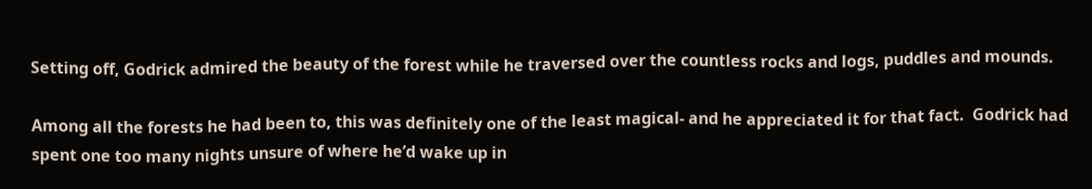Setting off, Godrick admired the beauty of the forest while he traversed over the countless rocks and logs, puddles and mounds.

Among all the forests he had been to, this was definitely one of the least magical- and he appreciated it for that fact.  Godrick had spent one too many nights unsure of where he’d wake up in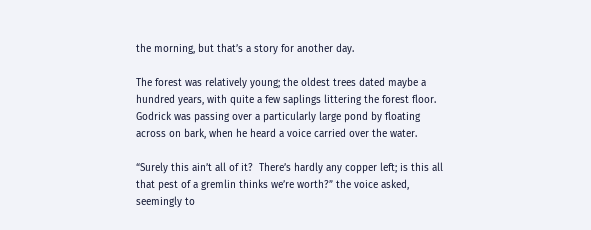the morning, but that’s a story for another day.

The forest was relatively young; the oldest trees dated maybe a hundred years, with quite a few saplings littering the forest floor.  Godrick was passing over a particularly large pond by floating across on bark, when he heard a voice carried over the water.

“Surely this ain’t all of it?  There’s hardly any copper left; is this all that pest of a gremlin thinks we’re worth?” the voice asked, seemingly to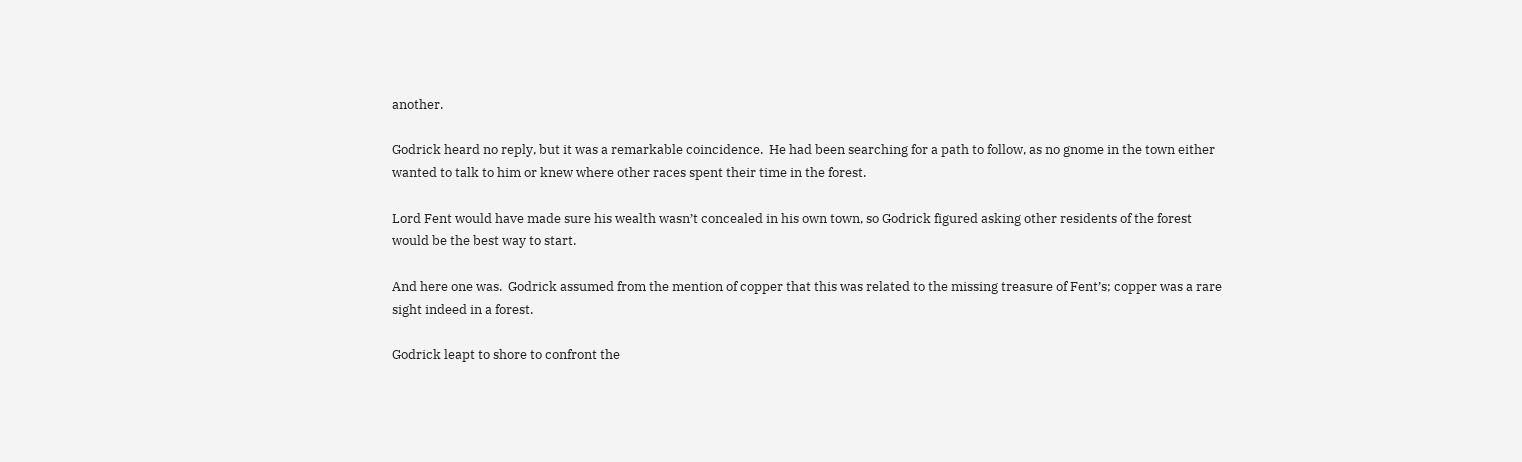another.

Godrick heard no reply, but it was a remarkable coincidence.  He had been searching for a path to follow, as no gnome in the town either wanted to talk to him or knew where other races spent their time in the forest.

Lord Fent would have made sure his wealth wasn’t concealed in his own town, so Godrick figured asking other residents of the forest would be the best way to start.

And here one was.  Godrick assumed from the mention of copper that this was related to the missing treasure of Fent’s; copper was a rare sight indeed in a forest.

Godrick leapt to shore to confront the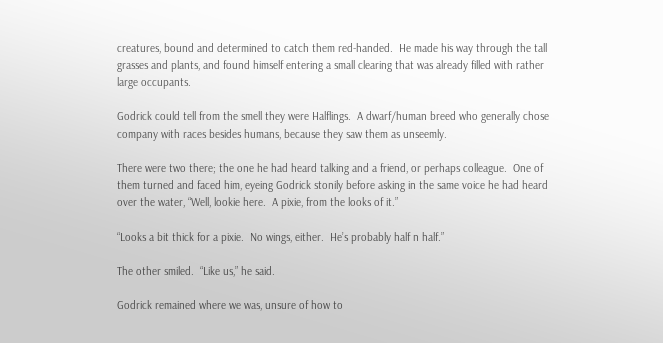creatures, bound and determined to catch them red-handed.  He made his way through the tall grasses and plants, and found himself entering a small clearing that was already filled with rather large occupants.

Godrick could tell from the smell they were Halflings.  A dwarf/human breed who generally chose company with races besides humans, because they saw them as unseemly.

There were two there; the one he had heard talking and a friend, or perhaps colleague.  One of them turned and faced him, eyeing Godrick stonily before asking in the same voice he had heard over the water, “Well, lookie here.  A pixie, from the looks of it.”

“Looks a bit thick for a pixie.  No wings, either.  He’s probably half n half.”

The other smiled.  “Like us,” he said.

Godrick remained where we was, unsure of how to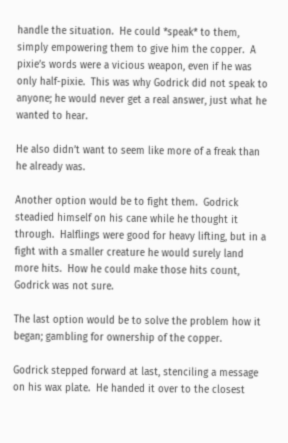handle the situation.  He could *speak* to them, simply empowering them to give him the copper.  A pixie’s words were a vicious weapon, even if he was only half-pixie.  This was why Godrick did not speak to anyone; he would never get a real answer, just what he wanted to hear.

He also didn’t want to seem like more of a freak than he already was.

Another option would be to fight them.  Godrick steadied himself on his cane while he thought it through.  Halflings were good for heavy lifting, but in a fight with a smaller creature he would surely land more hits.  How he could make those hits count, Godrick was not sure.

The last option would be to solve the problem how it began; gambling for ownership of the copper.

Godrick stepped forward at last, stenciling a message on his wax plate.  He handed it over to the closest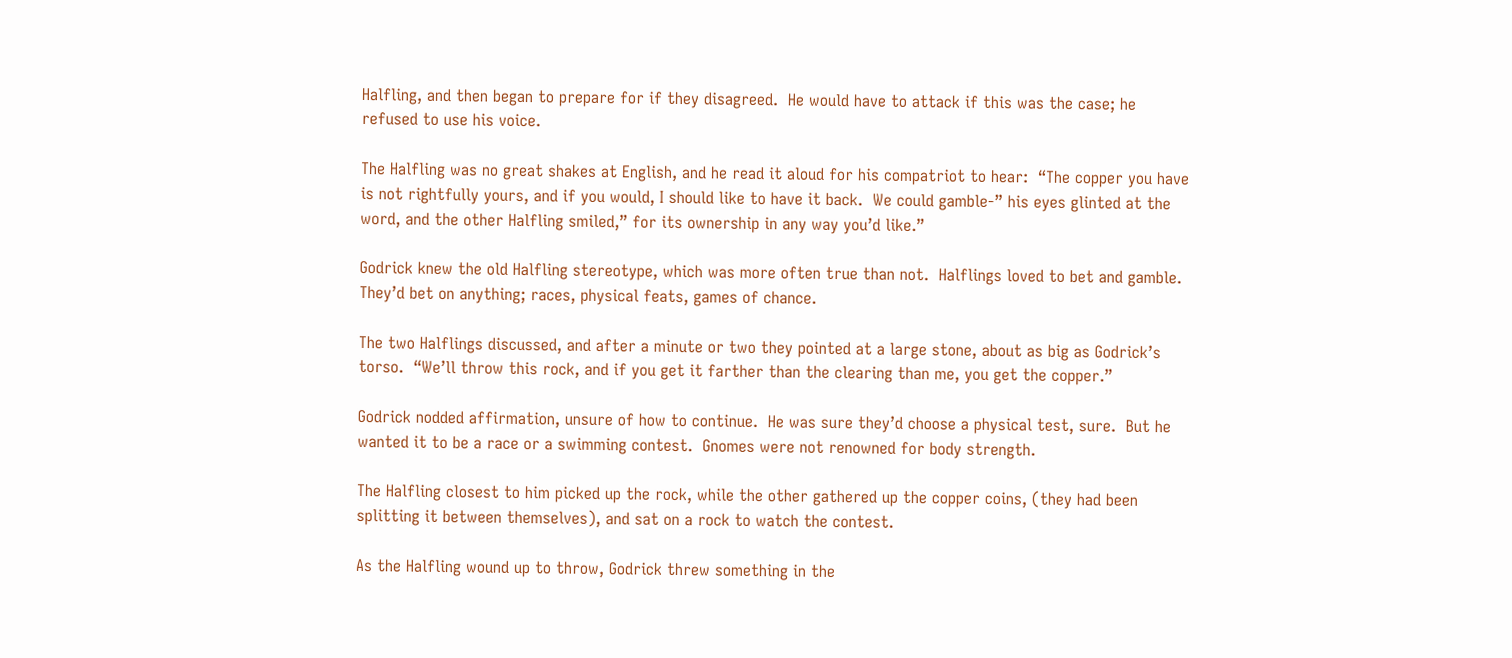Halfling, and then began to prepare for if they disagreed.  He would have to attack if this was the case; he refused to use his voice.

The Halfling was no great shakes at English, and he read it aloud for his compatriot to hear:  “The copper you have is not rightfully yours, and if you would, I should like to have it back.  We could gamble-” his eyes glinted at the word, and the other Halfling smiled,” for its ownership in any way you’d like.”

Godrick knew the old Halfling stereotype, which was more often true than not.  Halflings loved to bet and gamble.  They’d bet on anything; races, physical feats, games of chance.

The two Halflings discussed, and after a minute or two they pointed at a large stone, about as big as Godrick’s torso.  “We’ll throw this rock, and if you get it farther than the clearing than me, you get the copper.”

Godrick nodded affirmation, unsure of how to continue.  He was sure they’d choose a physical test, sure.  But he wanted it to be a race or a swimming contest.  Gnomes were not renowned for body strength.

The Halfling closest to him picked up the rock, while the other gathered up the copper coins, (they had been splitting it between themselves), and sat on a rock to watch the contest.

As the Halfling wound up to throw, Godrick threw something in the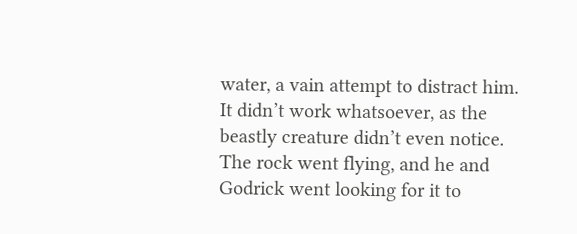water, a vain attempt to distract him.  It didn’t work whatsoever, as the beastly creature didn’t even notice.  The rock went flying, and he and Godrick went looking for it to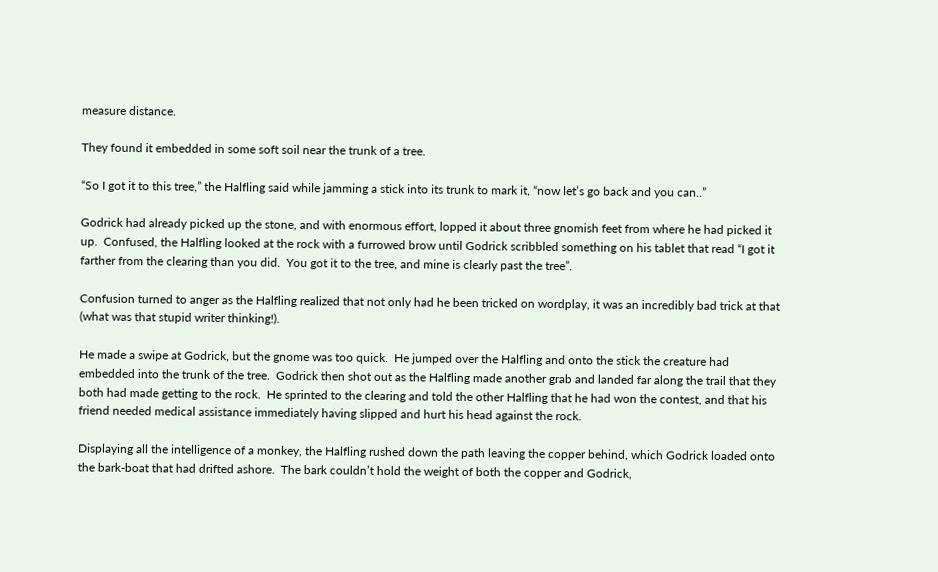measure distance.

They found it embedded in some soft soil near the trunk of a tree.

“So I got it to this tree,” the Halfling said while jamming a stick into its trunk to mark it, “now let’s go back and you can..”

Godrick had already picked up the stone, and with enormous effort, lopped it about three gnomish feet from where he had picked it up.  Confused, the Halfling looked at the rock with a furrowed brow until Godrick scribbled something on his tablet that read “I got it farther from the clearing than you did.  You got it to the tree, and mine is clearly past the tree”.

Confusion turned to anger as the Halfling realized that not only had he been tricked on wordplay, it was an incredibly bad trick at that (what was that stupid writer thinking!).

He made a swipe at Godrick, but the gnome was too quick.  He jumped over the Halfling and onto the stick the creature had embedded into the trunk of the tree.  Godrick then shot out as the Halfling made another grab and landed far along the trail that they both had made getting to the rock.  He sprinted to the clearing and told the other Halfling that he had won the contest, and that his friend needed medical assistance immediately having slipped and hurt his head against the rock.

Displaying all the intelligence of a monkey, the Halfling rushed down the path leaving the copper behind, which Godrick loaded onto the bark-boat that had drifted ashore.  The bark couldn’t hold the weight of both the copper and Godrick,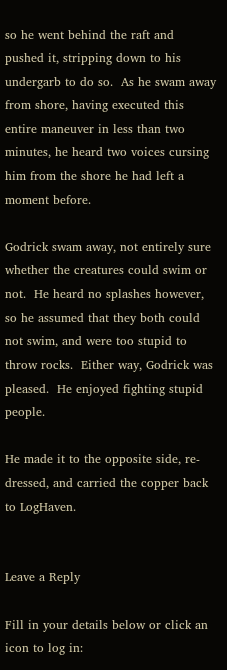so he went behind the raft and pushed it, stripping down to his undergarb to do so.  As he swam away from shore, having executed this entire maneuver in less than two minutes, he heard two voices cursing him from the shore he had left a moment before.

Godrick swam away, not entirely sure whether the creatures could swim or not.  He heard no splashes however, so he assumed that they both could not swim, and were too stupid to throw rocks.  Either way, Godrick was pleased.  He enjoyed fighting stupid people.

He made it to the opposite side, re-dressed, and carried the copper back to LogHaven.


Leave a Reply

Fill in your details below or click an icon to log in: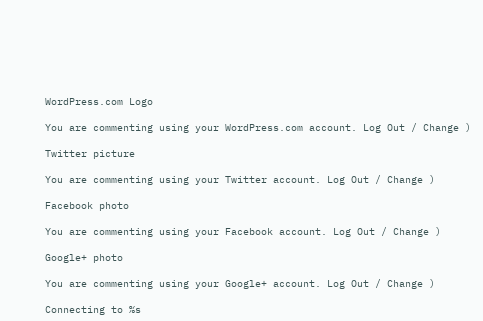WordPress.com Logo

You are commenting using your WordPress.com account. Log Out / Change )

Twitter picture

You are commenting using your Twitter account. Log Out / Change )

Facebook photo

You are commenting using your Facebook account. Log Out / Change )

Google+ photo

You are commenting using your Google+ account. Log Out / Change )

Connecting to %s